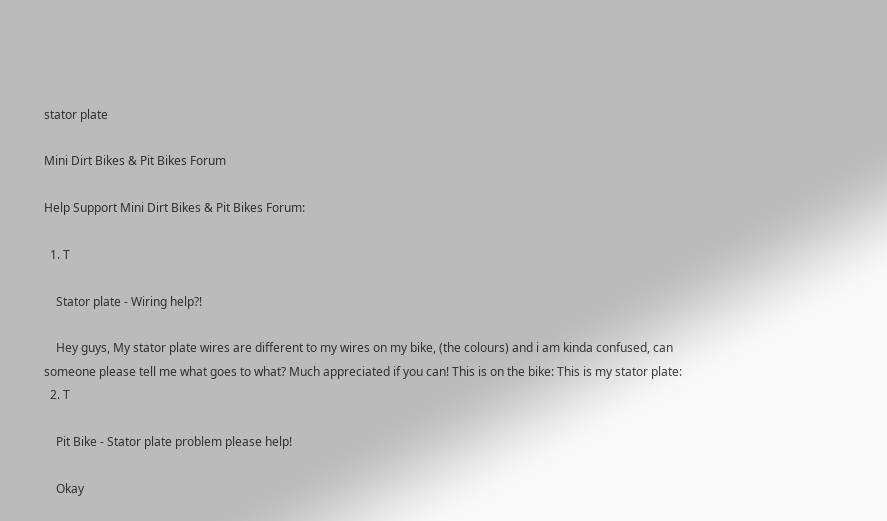stator plate

Mini Dirt Bikes & Pit Bikes Forum

Help Support Mini Dirt Bikes & Pit Bikes Forum:

  1. T

    Stator plate - Wiring help?!

    Hey guys, My stator plate wires are different to my wires on my bike, (the colours) and i am kinda confused, can someone please tell me what goes to what? Much appreciated if you can! This is on the bike: This is my stator plate:
  2. T

    Pit Bike - Stator plate problem please help!

    Okay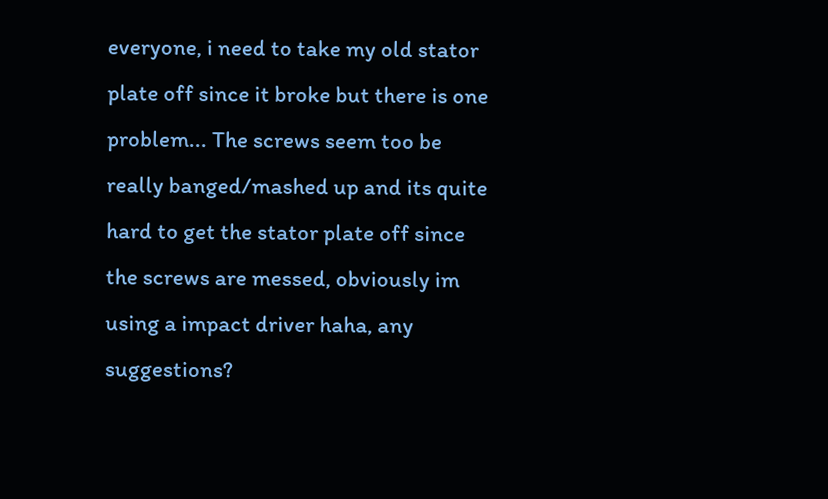everyone, i need to take my old stator plate off since it broke but there is one problem... The screws seem too be really banged/mashed up and its quite hard to get the stator plate off since the screws are messed, obviously im using a impact driver haha, any suggestions?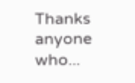Thanks anyone who...